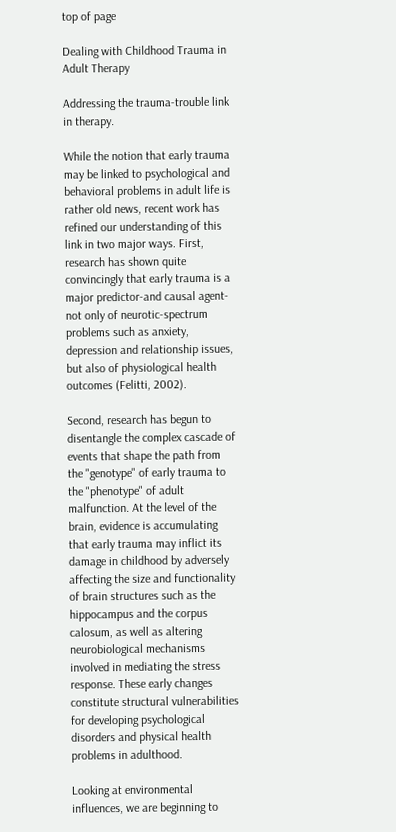top of page

Dealing with Childhood Trauma in Adult Therapy

Addressing the trauma-trouble link in therapy.

While the notion that early trauma may be linked to psychological and behavioral problems in adult life is rather old news, recent work has refined our understanding of this link in two major ways. First, research has shown quite convincingly that early trauma is a major predictor-and causal agent-not only of neurotic-spectrum problems such as anxiety, depression and relationship issues, but also of physiological health outcomes (Felitti, 2002).

Second, research has begun to disentangle the complex cascade of events that shape the path from the "genotype" of early trauma to the "phenotype" of adult malfunction. At the level of the brain, evidence is accumulating that early trauma may inflict its damage in childhood by adversely affecting the size and functionality of brain structures such as the hippocampus and the corpus calosum, as well as altering neurobiological mechanisms involved in mediating the stress response. These early changes constitute structural vulnerabilities for developing psychological disorders and physical health problems in adulthood.

Looking at environmental influences, we are beginning to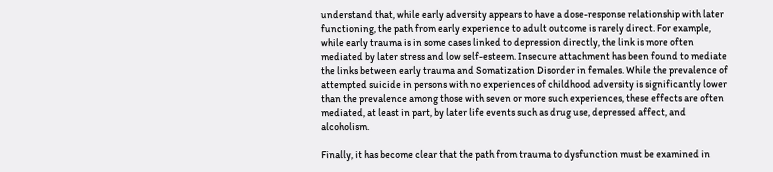understand that, while early adversity appears to have a dose-response relationship with later functioning, the path from early experience to adult outcome is rarely direct. For example, while early trauma is in some cases linked to depression directly, the link is more often mediated by later stress and low self-esteem. Insecure attachment has been found to mediate the links between early trauma and Somatization Disorder in females. While the prevalence of attempted suicide in persons with no experiences of childhood adversity is significantly lower than the prevalence among those with seven or more such experiences, these effects are often mediated, at least in part, by later life events such as drug use, depressed affect, and alcoholism.

Finally, it has become clear that the path from trauma to dysfunction must be examined in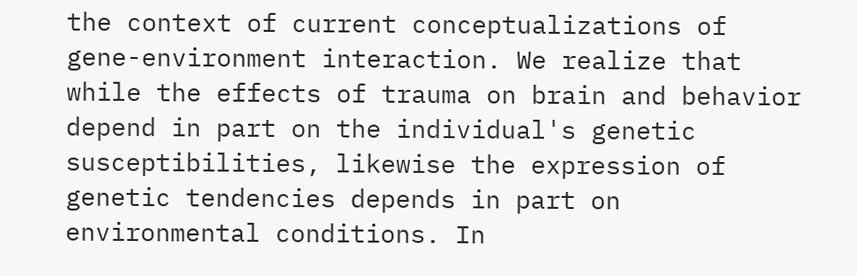the context of current conceptualizations of gene-environment interaction. We realize that while the effects of trauma on brain and behavior depend in part on the individual's genetic susceptibilities, likewise the expression of genetic tendencies depends in part on environmental conditions. In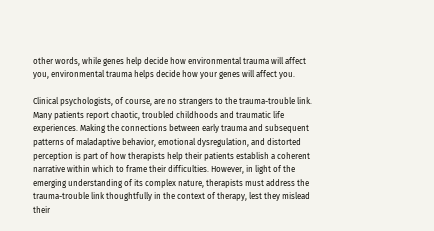other words, while genes help decide how environmental trauma will affect you, environmental trauma helps decide how your genes will affect you.

Clinical psychologists, of course, are no strangers to the trauma-trouble link. Many patients report chaotic, troubled childhoods and traumatic life experiences. Making the connections between early trauma and subsequent patterns of maladaptive behavior, emotional dysregulation, and distorted perception is part of how therapists help their patients establish a coherent narrative within which to frame their difficulties. However, in light of the emerging understanding of its complex nature, therapists must address the trauma-trouble link thoughtfully in the context of therapy, lest they mislead their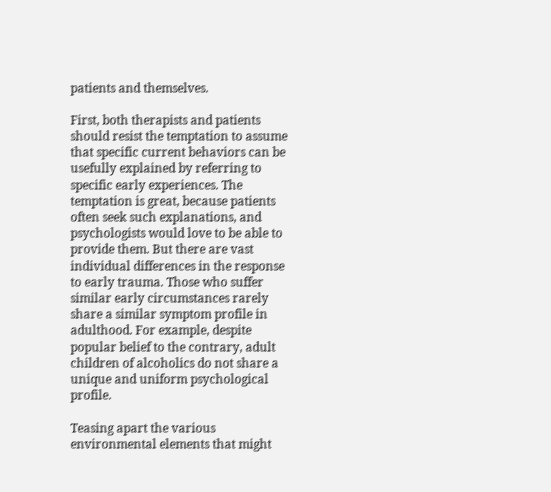patients and themselves.

First, both therapists and patients should resist the temptation to assume that specific current behaviors can be usefully explained by referring to specific early experiences. The temptation is great, because patients often seek such explanations, and psychologists would love to be able to provide them. But there are vast individual differences in the response to early trauma. Those who suffer similar early circumstances rarely share a similar symptom profile in adulthood. For example, despite popular belief to the contrary, adult children of alcoholics do not share a unique and uniform psychological profile.

Teasing apart the various environmental elements that might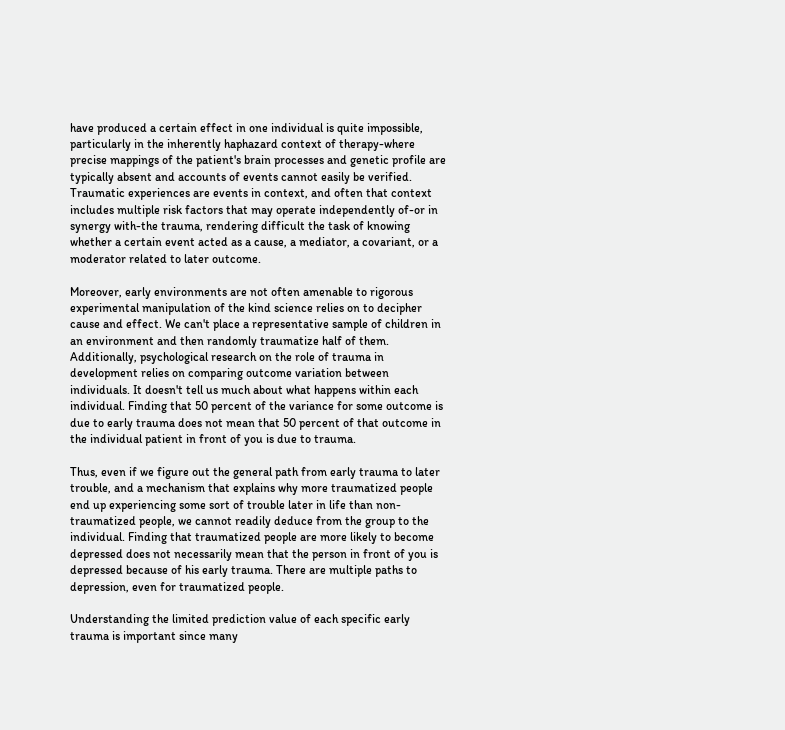have produced a certain effect in one individual is quite impossible, particularly in the inherently haphazard context of therapy-where precise mappings of the patient's brain processes and genetic profile are typically absent and accounts of events cannot easily be verified. Traumatic experiences are events in context, and often that context includes multiple risk factors that may operate independently of-or in synergy with-the trauma, rendering difficult the task of knowing whether a certain event acted as a cause, a mediator, a covariant, or a moderator related to later outcome.

Moreover, early environments are not often amenable to rigorous experimental manipulation of the kind science relies on to decipher cause and effect. We can't place a representative sample of children in an environment and then randomly traumatize half of them. Additionally, psychological research on the role of trauma in development relies on comparing outcome variation between individuals. It doesn't tell us much about what happens within each individual. Finding that 50 percent of the variance for some outcome is due to early trauma does not mean that 50 percent of that outcome in the individual patient in front of you is due to trauma.

Thus, even if we figure out the general path from early trauma to later trouble, and a mechanism that explains why more traumatized people end up experiencing some sort of trouble later in life than non-traumatized people, we cannot readily deduce from the group to the individual. Finding that traumatized people are more likely to become depressed does not necessarily mean that the person in front of you is depressed because of his early trauma. There are multiple paths to depression, even for traumatized people.

Understanding the limited prediction value of each specific early trauma is important since many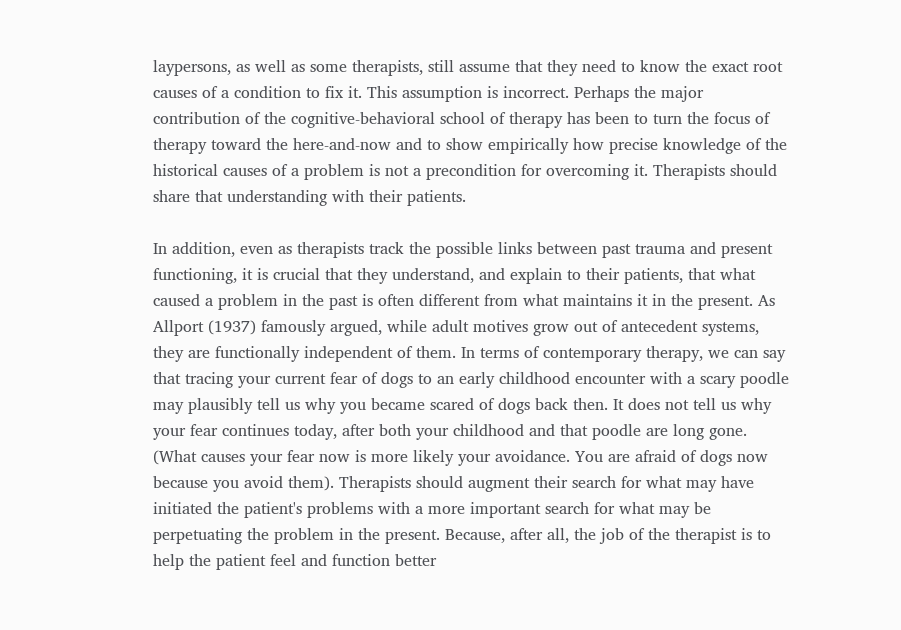laypersons, as well as some therapists, still assume that they need to know the exact root causes of a condition to fix it. This assumption is incorrect. Perhaps the major contribution of the cognitive-behavioral school of therapy has been to turn the focus of therapy toward the here-and-now and to show empirically how precise knowledge of the historical causes of a problem is not a precondition for overcoming it. Therapists should share that understanding with their patients.

In addition, even as therapists track the possible links between past trauma and present functioning, it is crucial that they understand, and explain to their patients, that what caused a problem in the past is often different from what maintains it in the present. As Allport (1937) famously argued, while adult motives grow out of antecedent systems, they are functionally independent of them. In terms of contemporary therapy, we can say that tracing your current fear of dogs to an early childhood encounter with a scary poodle may plausibly tell us why you became scared of dogs back then. It does not tell us why your fear continues today, after both your childhood and that poodle are long gone. (What causes your fear now is more likely your avoidance. You are afraid of dogs now because you avoid them). Therapists should augment their search for what may have initiated the patient's problems with a more important search for what may be perpetuating the problem in the present. Because, after all, the job of the therapist is to help the patient feel and function better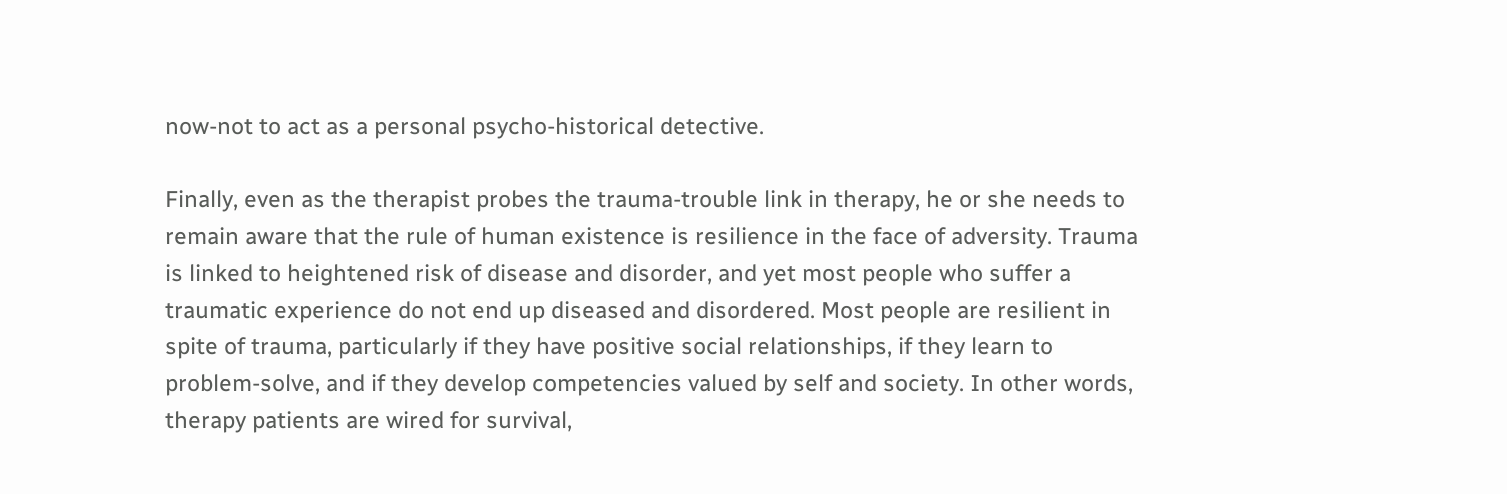now-not to act as a personal psycho-historical detective.

Finally, even as the therapist probes the trauma-trouble link in therapy, he or she needs to remain aware that the rule of human existence is resilience in the face of adversity. Trauma is linked to heightened risk of disease and disorder, and yet most people who suffer a traumatic experience do not end up diseased and disordered. Most people are resilient in spite of trauma, particularly if they have positive social relationships, if they learn to problem-solve, and if they develop competencies valued by self and society. In other words, therapy patients are wired for survival,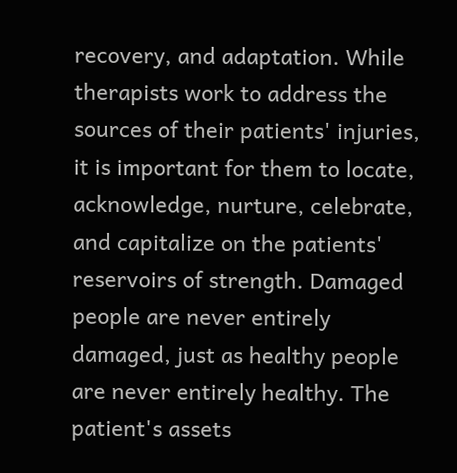recovery, and adaptation. While therapists work to address the sources of their patients' injuries, it is important for them to locate, acknowledge, nurture, celebrate, and capitalize on the patients' reservoirs of strength. Damaged people are never entirely damaged, just as healthy people are never entirely healthy. The patient's assets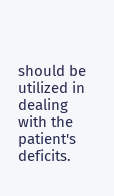should be utilized in dealing with the patient's deficits.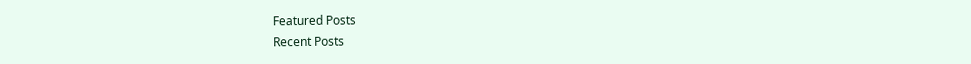Featured Posts
Recent Posts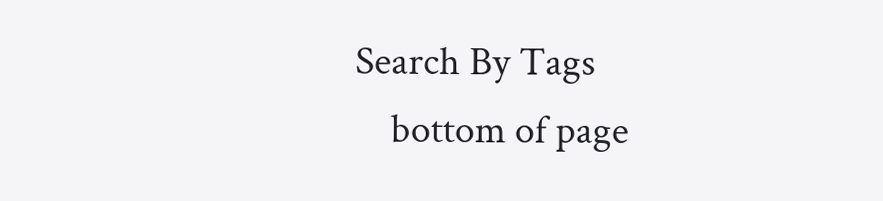Search By Tags
    bottom of page